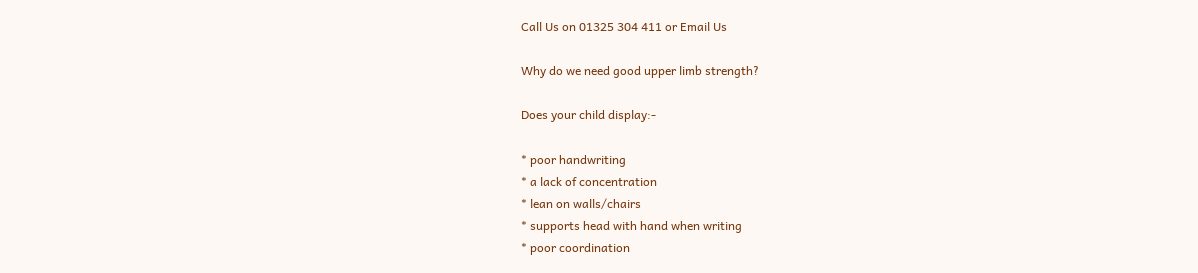Call Us on 01325 304 411 or Email Us

Why do we need good upper limb strength?

Does your child display:-

* poor handwriting
* a lack of concentration
* lean on walls/chairs
* supports head with hand when writing
* poor coordination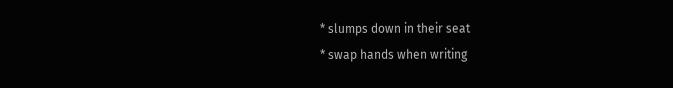* slumps down in their seat
* swap hands when writing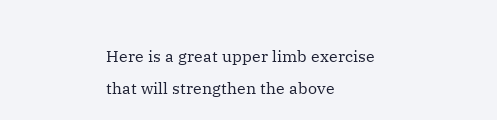Here is a great upper limb exercise that will strengthen the above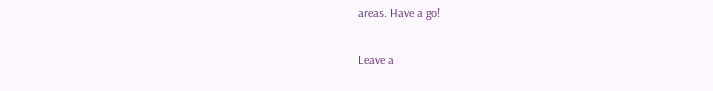areas. Have a go!

Leave a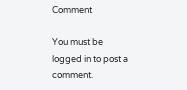Comment

You must be logged in to post a comment.